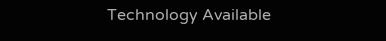Technology Available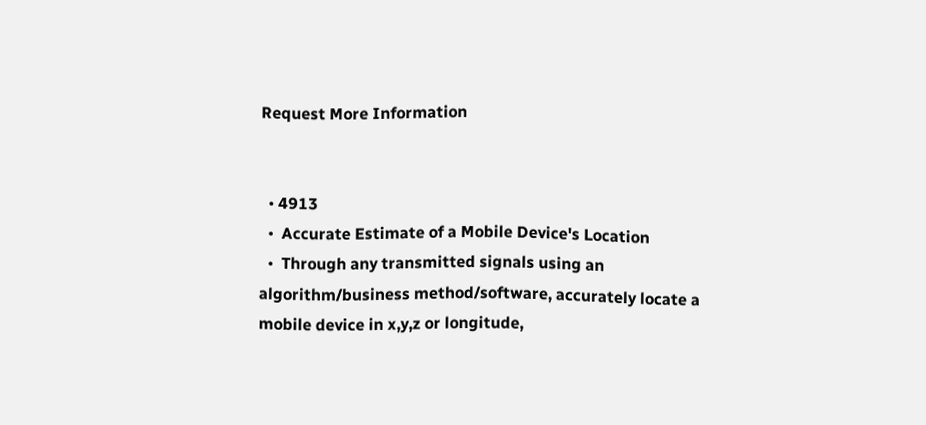Request More Information


  • 4913
  •  Accurate Estimate of a Mobile Device's Location
  •  Through any transmitted signals using an algorithm/business method/software, accurately locate a mobile device in x,y,z or longitude,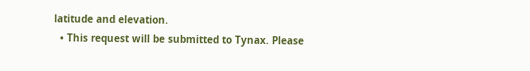latitude and elevation.
  • This request will be submitted to Tynax. Please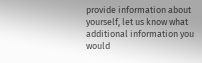provide information about yourself, let us know what additional information you would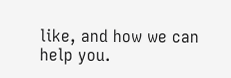like, and how we can help you.